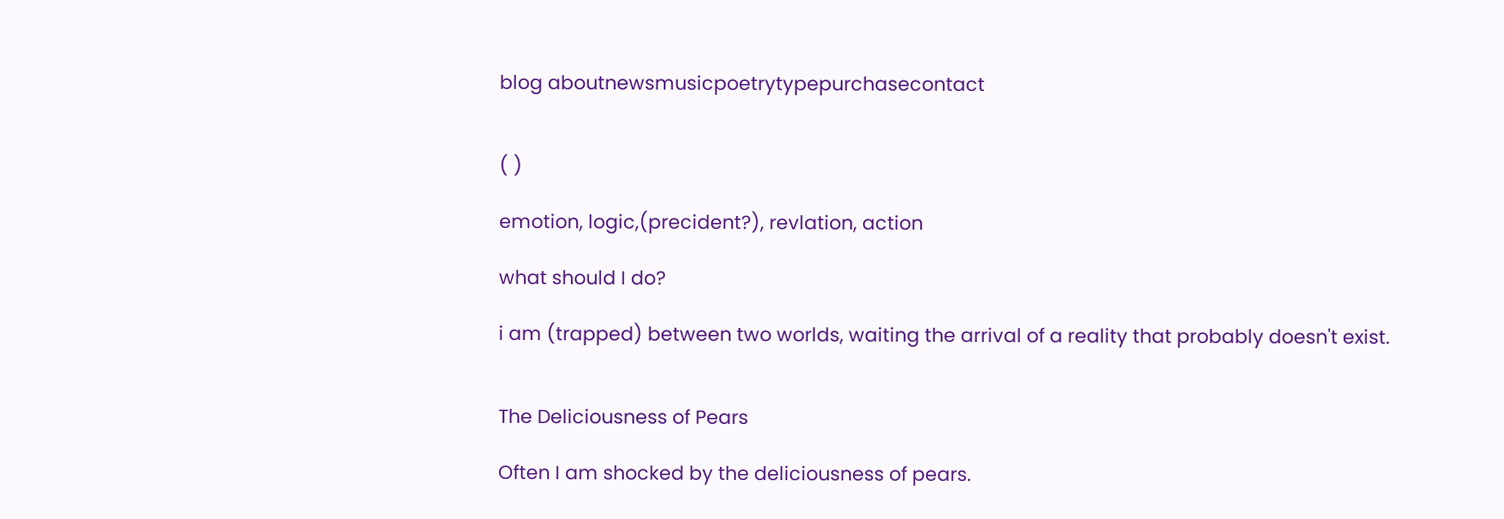blog aboutnewsmusicpoetrytypepurchasecontact


( )

emotion, logic,(precident?), revlation, action

what should I do?

i am (trapped) between two worlds, waiting the arrival of a reality that probably doesn't exist.


The Deliciousness of Pears

Often I am shocked by the deliciousness of pears.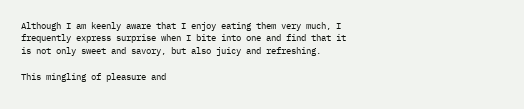Although I am keenly aware that I enjoy eating them very much, I frequently express surprise when I bite into one and find that it is not only sweet and savory, but also juicy and refreshing.

This mingling of pleasure and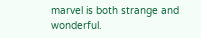marvel is both strange and wonderful.